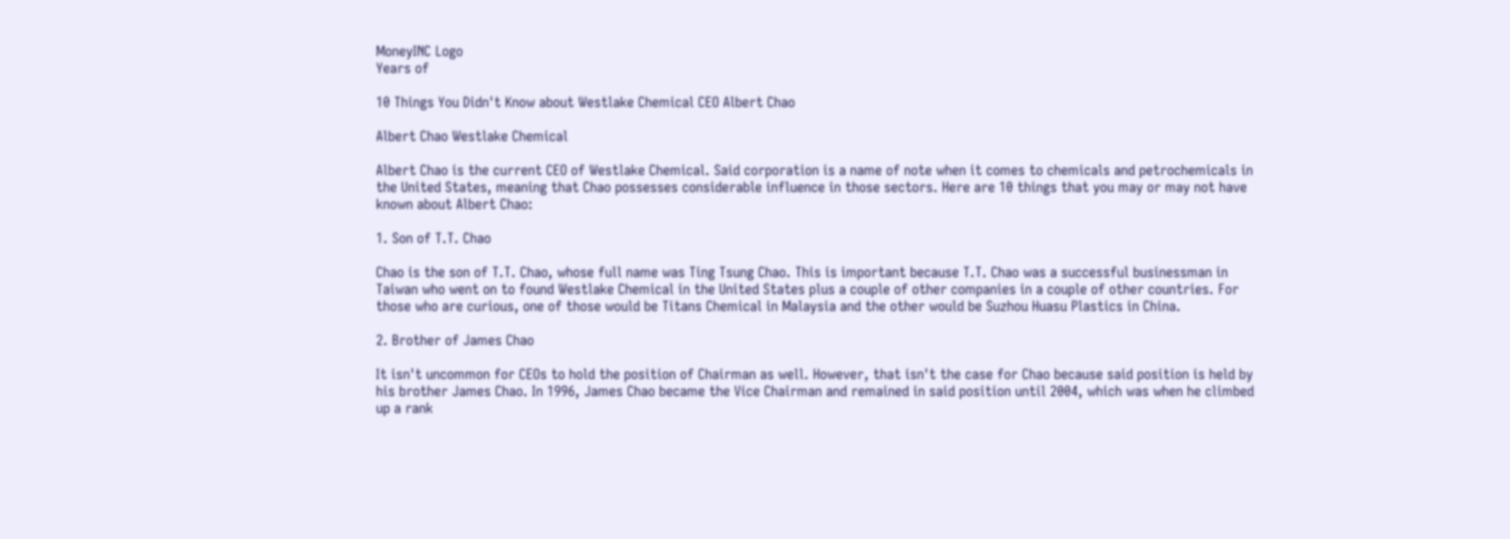MoneyINC Logo
Years of

10 Things You Didn't Know about Westlake Chemical CEO Albert Chao

Albert Chao Westlake Chemical

Albert Chao is the current CEO of Westlake Chemical. Said corporation is a name of note when it comes to chemicals and petrochemicals in the United States, meaning that Chao possesses considerable influence in those sectors. Here are 10 things that you may or may not have known about Albert Chao:

1. Son of T.T. Chao

Chao is the son of T.T. Chao, whose full name was Ting Tsung Chao. This is important because T.T. Chao was a successful businessman in Taiwan who went on to found Westlake Chemical in the United States plus a couple of other companies in a couple of other countries. For those who are curious, one of those would be Titans Chemical in Malaysia and the other would be Suzhou Huasu Plastics in China.

2. Brother of James Chao

It isn't uncommon for CEOs to hold the position of Chairman as well. However, that isn't the case for Chao because said position is held by his brother James Chao. In 1996, James Chao became the Vice Chairman and remained in said position until 2004, which was when he climbed up a rank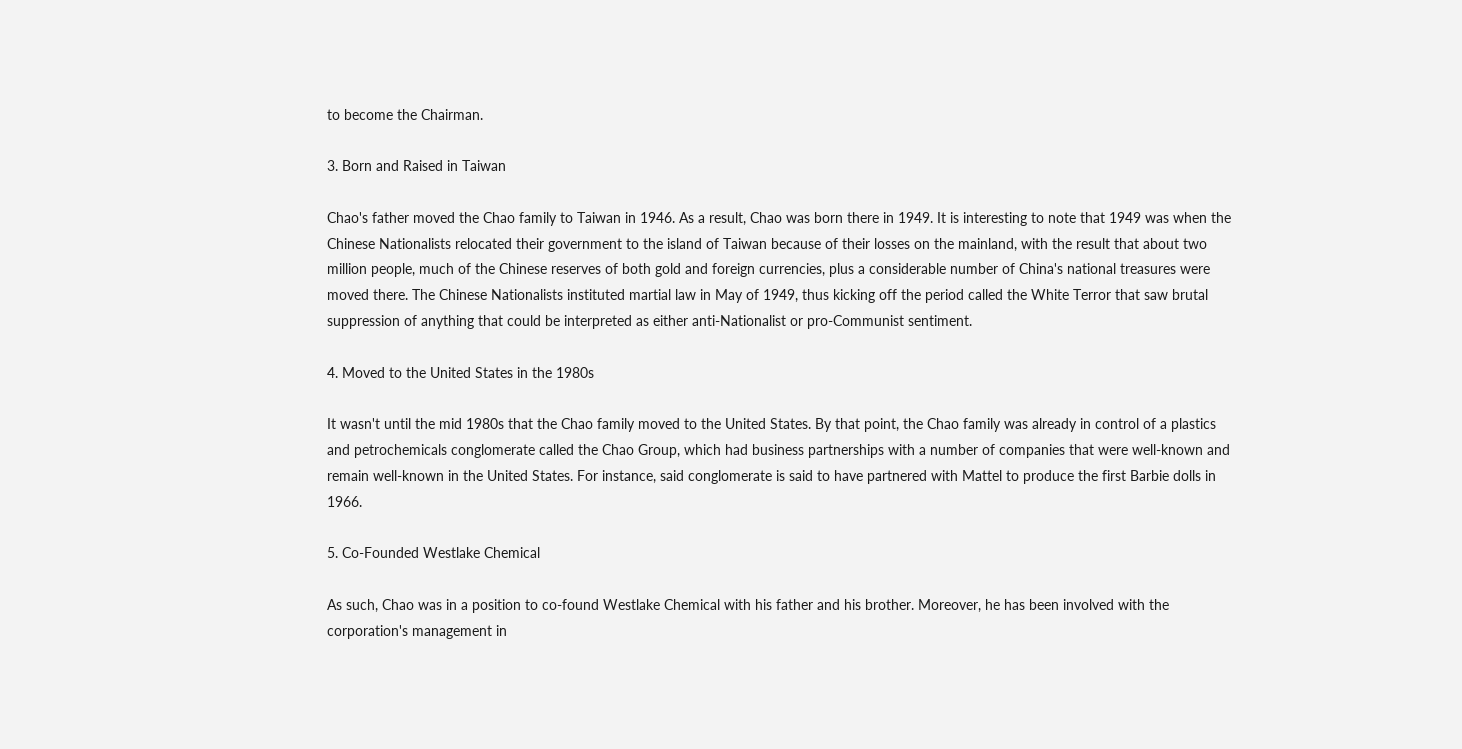to become the Chairman.

3. Born and Raised in Taiwan

Chao's father moved the Chao family to Taiwan in 1946. As a result, Chao was born there in 1949. It is interesting to note that 1949 was when the Chinese Nationalists relocated their government to the island of Taiwan because of their losses on the mainland, with the result that about two million people, much of the Chinese reserves of both gold and foreign currencies, plus a considerable number of China's national treasures were moved there. The Chinese Nationalists instituted martial law in May of 1949, thus kicking off the period called the White Terror that saw brutal suppression of anything that could be interpreted as either anti-Nationalist or pro-Communist sentiment.

4. Moved to the United States in the 1980s

It wasn't until the mid 1980s that the Chao family moved to the United States. By that point, the Chao family was already in control of a plastics and petrochemicals conglomerate called the Chao Group, which had business partnerships with a number of companies that were well-known and remain well-known in the United States. For instance, said conglomerate is said to have partnered with Mattel to produce the first Barbie dolls in 1966.

5. Co-Founded Westlake Chemical

As such, Chao was in a position to co-found Westlake Chemical with his father and his brother. Moreover, he has been involved with the corporation's management in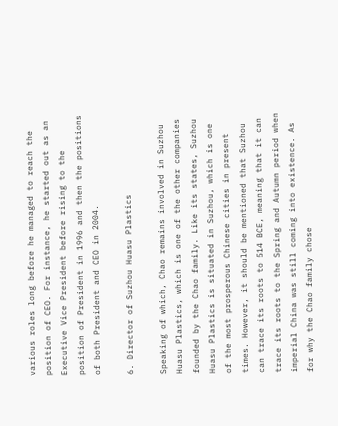various roles long before he managed to reach the position of CEO. For instance, he started out as an Executive Vice President before rising to the position of President in 1996 and then the positions of both President and CEO in 2004.

6. Director of Suzhou Huasu Plastics

Speaking of which, Chao remains involved in Suzhou Huasu Plastics, which is one of the other companies founded by the Chao family. Like its states, Suzhou Huasu Plastics is situated in Suzhou, which is one of the most prosperous Chinese cities in present times. However, it should be mentioned that Suzhou can trace its roots to 514 BCE, meaning that it can trace its roots to the Spring and Autumn period when imperial China was still coming into existence. As for why the Chao family chose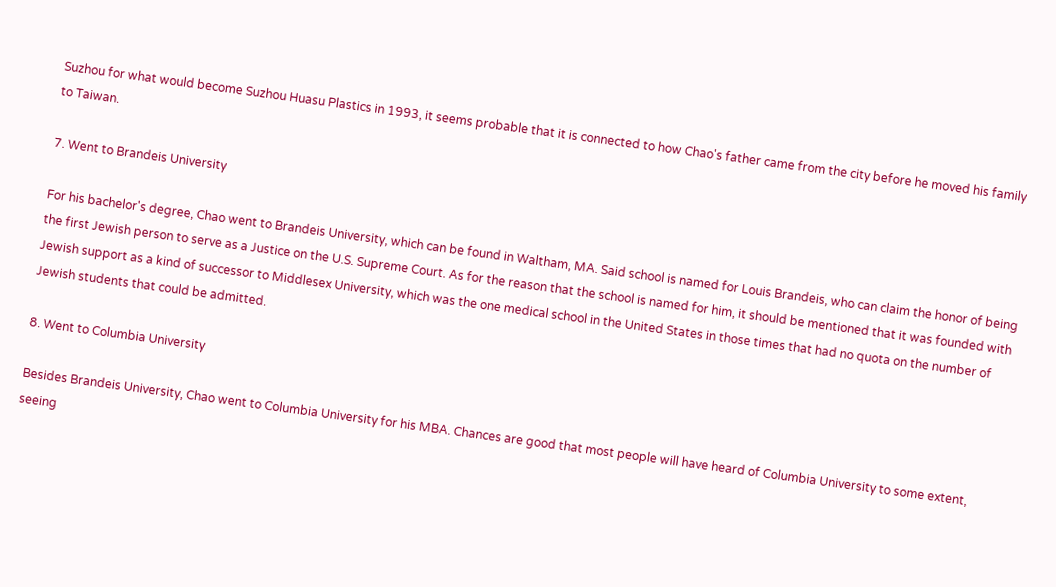Suzhou for what would become Suzhou Huasu Plastics in 1993, it seems probable that it is connected to how Chao's father came from the city before he moved his family to Taiwan.

7. Went to Brandeis University

For his bachelor's degree, Chao went to Brandeis University, which can be found in Waltham, MA. Said school is named for Louis Brandeis, who can claim the honor of being the first Jewish person to serve as a Justice on the U.S. Supreme Court. As for the reason that the school is named for him, it should be mentioned that it was founded with Jewish support as a kind of successor to Middlesex University, which was the one medical school in the United States in those times that had no quota on the number of Jewish students that could be admitted.

8. Went to Columbia University

Besides Brandeis University, Chao went to Columbia University for his MBA. Chances are good that most people will have heard of Columbia University to some extent, seeing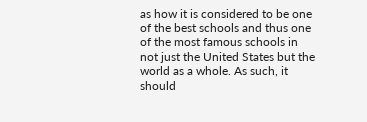as how it is considered to be one of the best schools and thus one of the most famous schools in not just the United States but the world as a whole. As such, it should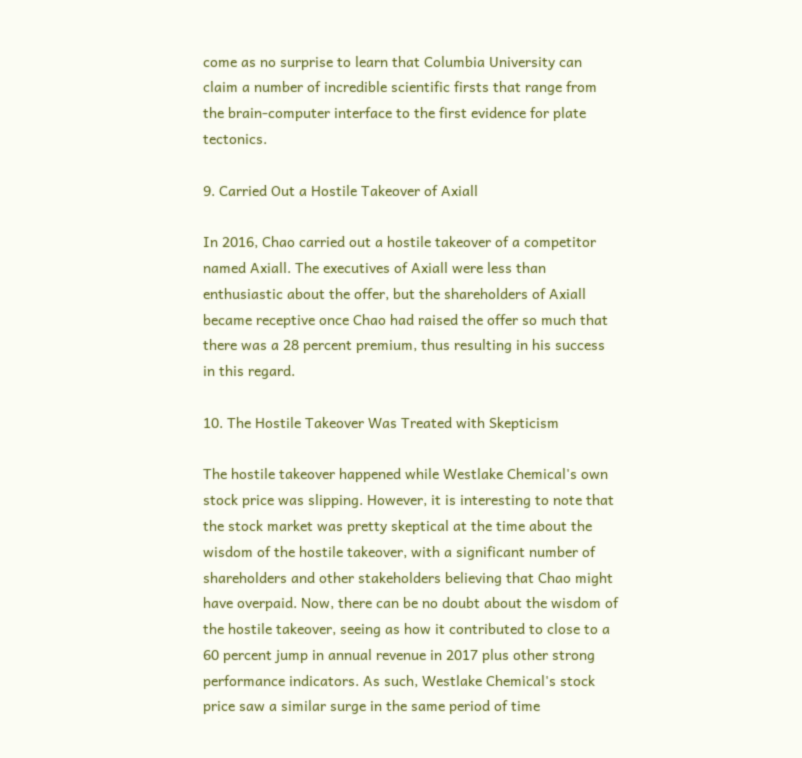come as no surprise to learn that Columbia University can claim a number of incredible scientific firsts that range from the brain-computer interface to the first evidence for plate tectonics.

9. Carried Out a Hostile Takeover of Axiall

In 2016, Chao carried out a hostile takeover of a competitor named Axiall. The executives of Axiall were less than enthusiastic about the offer, but the shareholders of Axiall became receptive once Chao had raised the offer so much that there was a 28 percent premium, thus resulting in his success in this regard.

10. The Hostile Takeover Was Treated with Skepticism

The hostile takeover happened while Westlake Chemical's own stock price was slipping. However, it is interesting to note that the stock market was pretty skeptical at the time about the wisdom of the hostile takeover, with a significant number of shareholders and other stakeholders believing that Chao might have overpaid. Now, there can be no doubt about the wisdom of the hostile takeover, seeing as how it contributed to close to a 60 percent jump in annual revenue in 2017 plus other strong performance indicators. As such, Westlake Chemical's stock price saw a similar surge in the same period of time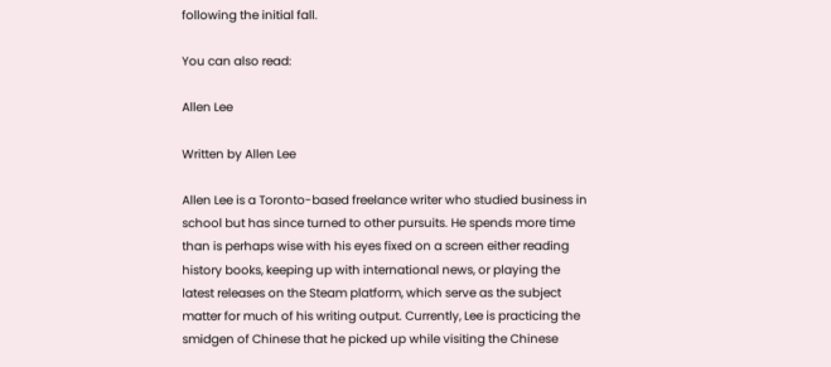following the initial fall.

You can also read:

Allen Lee

Written by Allen Lee

Allen Lee is a Toronto-based freelance writer who studied business in school but has since turned to other pursuits. He spends more time than is perhaps wise with his eyes fixed on a screen either reading history books, keeping up with international news, or playing the latest releases on the Steam platform, which serve as the subject matter for much of his writing output. Currently, Lee is practicing the smidgen of Chinese that he picked up while visiting the Chinese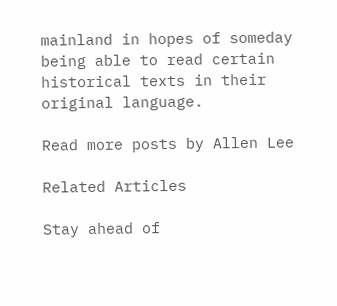mainland in hopes of someday being able to read certain historical texts in their original language.

Read more posts by Allen Lee

Related Articles

Stay ahead of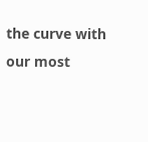the curve with our most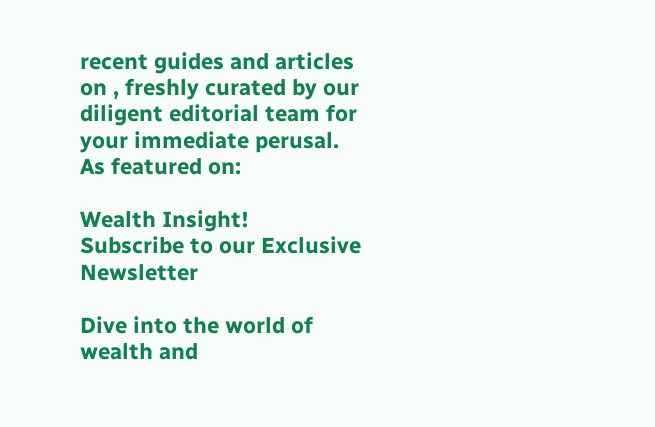recent guides and articles on , freshly curated by our diligent editorial team for your immediate perusal.
As featured on:

Wealth Insight!
Subscribe to our Exclusive Newsletter

Dive into the world of wealth and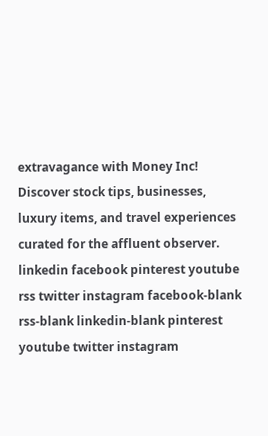extravagance with Money Inc! Discover stock tips, businesses, luxury items, and travel experiences curated for the affluent observer.
linkedin facebook pinterest youtube rss twitter instagram facebook-blank rss-blank linkedin-blank pinterest youtube twitter instagram